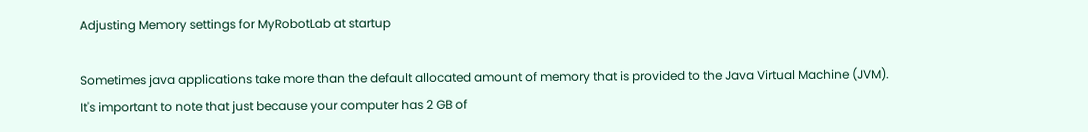Adjusting Memory settings for MyRobotLab at startup

Sometimes java applications take more than the default allocated amount of memory that is provided to the Java Virtual Machine (JVM).  It's important to note that just because your computer has 2 GB of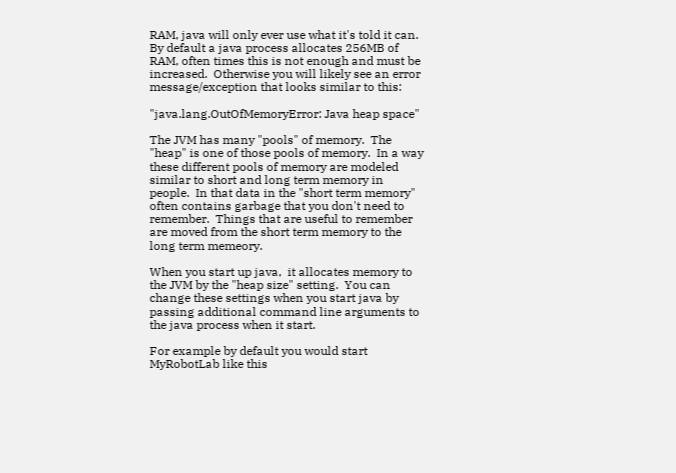RAM, java will only ever use what it's told it can.  By default a java process allocates 256MB of RAM, often times this is not enough and must be increased.  Otherwise you will likely see an error message/exception that looks similar to this:

"java.lang.OutOfMemoryError: Java heap space"

The JVM has many "pools" of memory.  The "heap" is one of those pools of memory.  In a way these different pools of memory are modeled similar to short and long term memory in people.  In that data in the "short term memory" often contains garbage that you don't need to remember.  Things that are useful to remember are moved from the short term memory to the long term memeory.

When you start up java,  it allocates memory to the JVM by the "heap size" setting.  You can change these settings when you start java by passing additional command line arguments to the java process when it start.

For example by default you would start MyRobotLab like this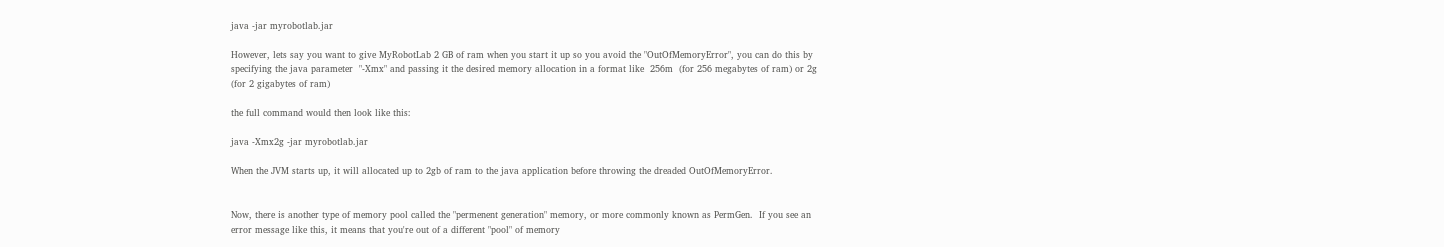java -jar myrobotlab.jar

However, lets say you want to give MyRobotLab 2 GB of ram when you start it up so you avoid the "OutOfMemoryError", you can do this by specifying the java parameter  "-Xmx" and passing it the desired memory allocation in a format like  256m  (for 256 megabytes of ram) or 2g  (for 2 gigabytes of ram)

the full command would then look like this:

java -Xmx2g -jar myrobotlab.jar

When the JVM starts up, it will allocated up to 2gb of ram to the java application before throwing the dreaded OutOfMemoryError.


Now, there is another type of memory pool called the "permenent generation" memory, or more commonly known as PermGen.  If you see an error message like this, it means that you're out of a different "pool" of memory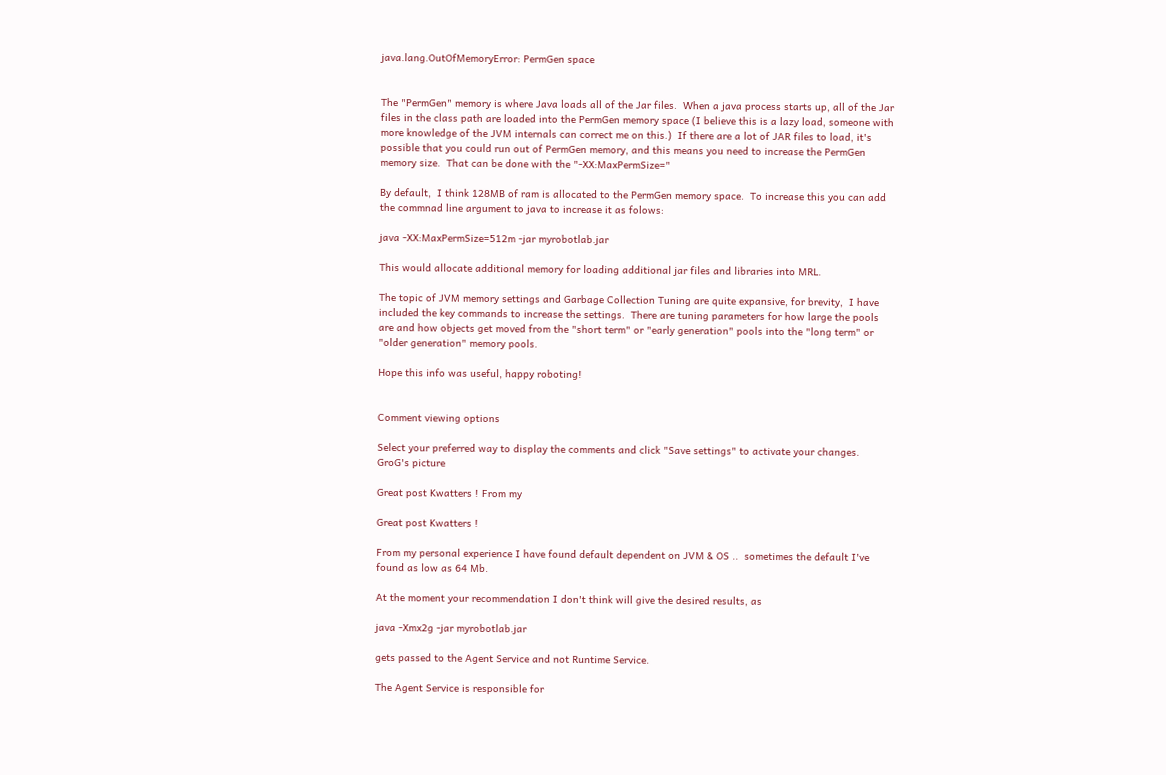java.lang.OutOfMemoryError: PermGen space


The "PermGen" memory is where Java loads all of the Jar files.  When a java process starts up, all of the Jar files in the class path are loaded into the PermGen memory space (I believe this is a lazy load, someone with more knowledge of the JVM internals can correct me on this.)  If there are a lot of JAR files to load, it's possible that you could run out of PermGen memory, and this means you need to increase the PermGen memory size.  That can be done with the "-XX:MaxPermSize="

By default,  I think 128MB of ram is allocated to the PermGen memory space.  To increase this you can add the commnad line argument to java to increase it as folows:

java -XX:MaxPermSize=512m -jar myrobotlab.jar

This would allocate additional memory for loading additional jar files and libraries into MRL.

The topic of JVM memory settings and Garbage Collection Tuning are quite expansive, for brevity,  I have included the key commands to increase the settings.  There are tuning parameters for how large the pools are and how objects get moved from the "short term" or "early generation" pools into the "long term" or "older generation" memory pools.

Hope this info was useful, happy roboting!


Comment viewing options

Select your preferred way to display the comments and click "Save settings" to activate your changes.
GroG's picture

Great post Kwatters ! From my

Great post Kwatters !

From my personal experience I have found default dependent on JVM & OS ..  sometimes the default I've found as low as 64 Mb.

At the moment your recommendation I don't think will give the desired results, as

java -Xmx2g -jar myrobotlab.jar

gets passed to the Agent Service and not Runtime Service.

The Agent Service is responsible for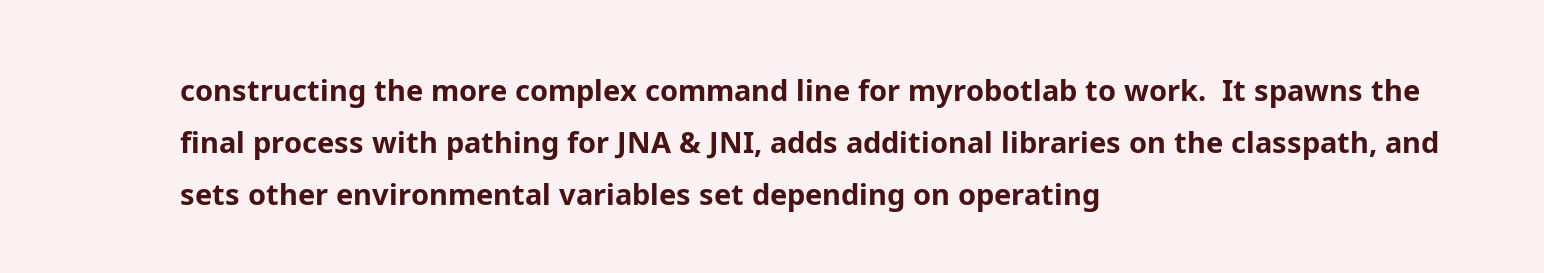constructing the more complex command line for myrobotlab to work.  It spawns the final process with pathing for JNA & JNI, adds additional libraries on the classpath, and sets other environmental variables set depending on operating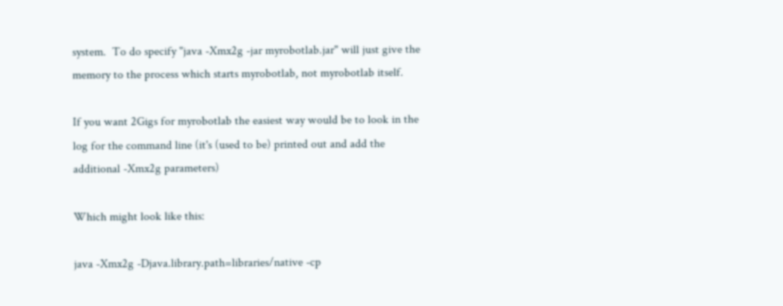system.  To do specify "java -Xmx2g -jar myrobotlab.jar" will just give the memory to the process which starts myrobotlab, not myrobotlab itself.

If you want 2Gigs for myrobotlab the easiest way would be to look in the log for the command line (it's (used to be) printed out and add the additional -Xmx2g parameters)

Which might look like this:

java -Xmx2g -Djava.library.path=libraries/native -cp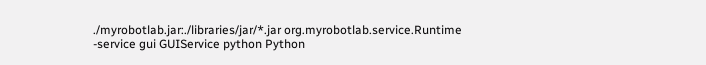./myrobotlab.jar:./libraries/jar/*.jar org.myrobotlab.service.Runtime -service gui GUIService python Python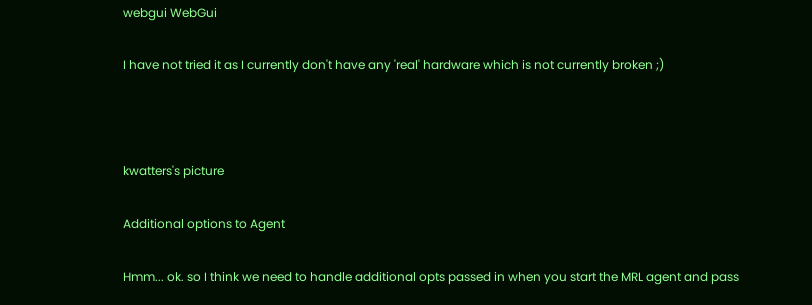webgui WebGui

I have not tried it as I currently don't have any 'real' hardware which is not currently broken ;)



kwatters's picture

Additional options to Agent

Hmm... ok. so I think we need to handle additional opts passed in when you start the MRL agent and pass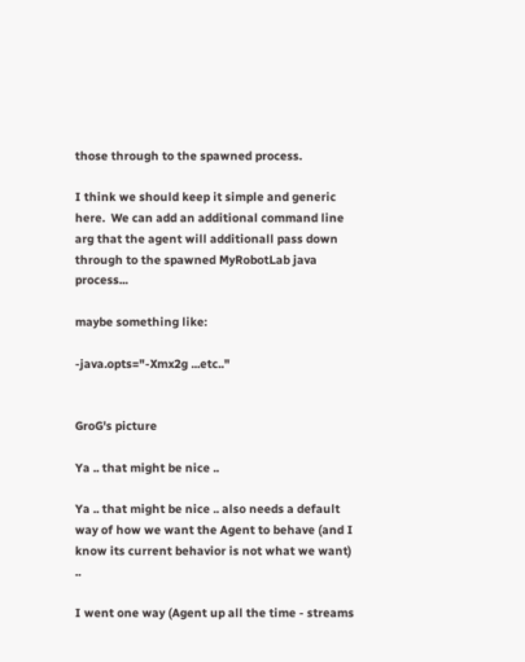those through to the spawned process.

I think we should keep it simple and generic here.  We can add an additional command line arg that the agent will additionall pass down through to the spawned MyRobotLab java process...

maybe something like:

-java.opts="-Xmx2g ...etc.."


GroG's picture

Ya .. that might be nice ..

Ya .. that might be nice .. also needs a default way of how we want the Agent to behave (and I know its current behavior is not what we want) ..

I went one way (Agent up all the time - streams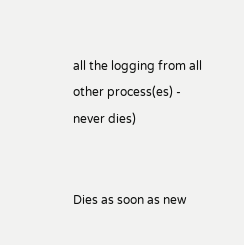all the logging from all other process(es) - never dies)


Dies as soon as new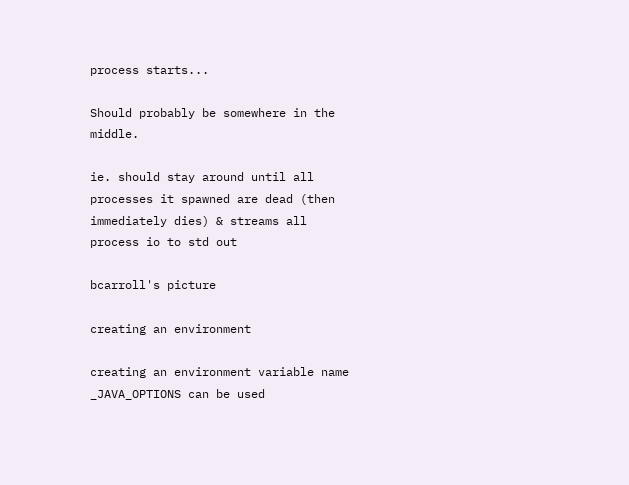process starts...

Should probably be somewhere in the middle.

ie. should stay around until all processes it spawned are dead (then immediately dies) & streams all process io to std out

bcarroll's picture

creating an environment

creating an environment variable name _JAVA_OPTIONS can be used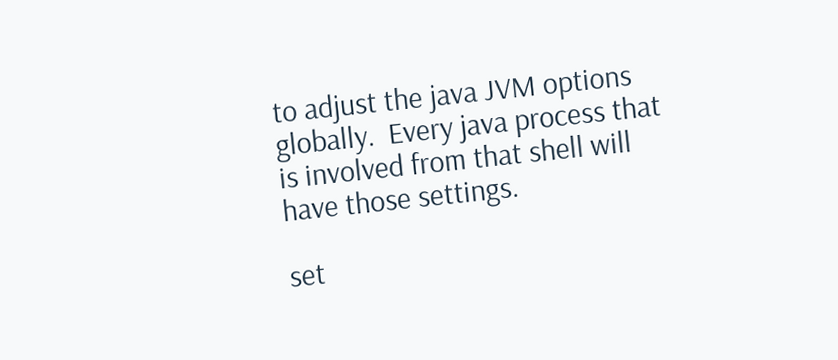to adjust the java JVM options globally.  Every java process that is involved from that shell will have those settings.

set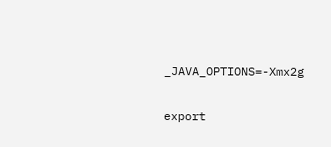_JAVA_OPTIONS=-Xmx2g

export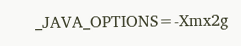_JAVA_OPTIONS=-Xmx2g